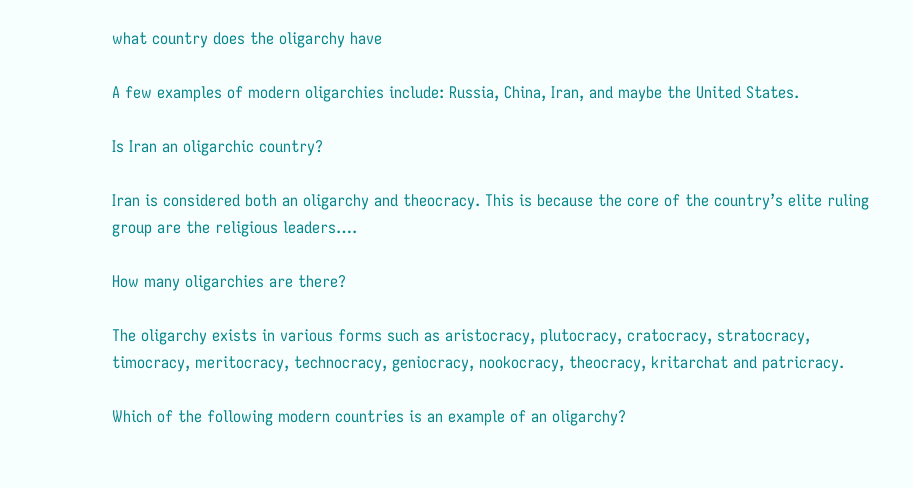what country does the oligarchy have

A few examples of modern oligarchies include: Russia, China, Iran, and maybe the United States.

Is Iran an oligarchic country?

Iran is considered both an oligarchy and theocracy. This is because the core of the country’s elite ruling group are the religious leaders….

How many oligarchies are there?

The oligarchy exists in various forms such as aristocracy, plutocracy, cratocracy, stratocracy, timocracy, meritocracy, technocracy, geniocracy, nookocracy, theocracy, kritarchat and patricracy.

Which of the following modern countries is an example of an oligarchy?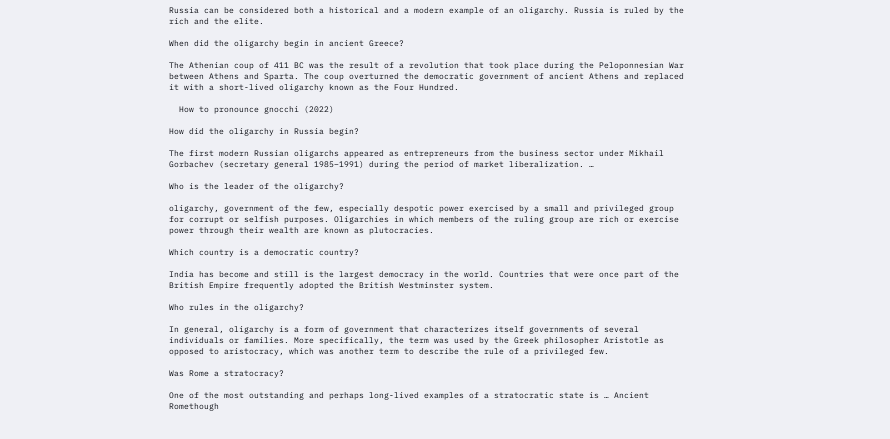Russia can be considered both a historical and a modern example of an oligarchy. Russia is ruled by the rich and the elite.

When did the oligarchy begin in ancient Greece?

The Athenian coup of 411 BC was the result of a revolution that took place during the Peloponnesian War between Athens and Sparta. The coup overturned the democratic government of ancient Athens and replaced it with a short-lived oligarchy known as the Four Hundred.

  How to pronounce gnocchi (2022)

How did the oligarchy in Russia begin?

The first modern Russian oligarchs appeared as entrepreneurs from the business sector under Mikhail Gorbachev (secretary general 1985–1991) during the period of market liberalization. …

Who is the leader of the oligarchy?

oligarchy, government of the few, especially despotic power exercised by a small and privileged group for corrupt or selfish purposes. Oligarchies in which members of the ruling group are rich or exercise power through their wealth are known as plutocracies.

Which country is a democratic country?

India has become and still is the largest democracy in the world. Countries that were once part of the British Empire frequently adopted the British Westminster system.

Who rules in the oligarchy?

In general, oligarchy is a form of government that characterizes itself governments of several individuals or families. More specifically, the term was used by the Greek philosopher Aristotle as opposed to aristocracy, which was another term to describe the rule of a privileged few.

Was Rome a stratocracy?

One of the most outstanding and perhaps long-lived examples of a stratocratic state is … Ancient Romethough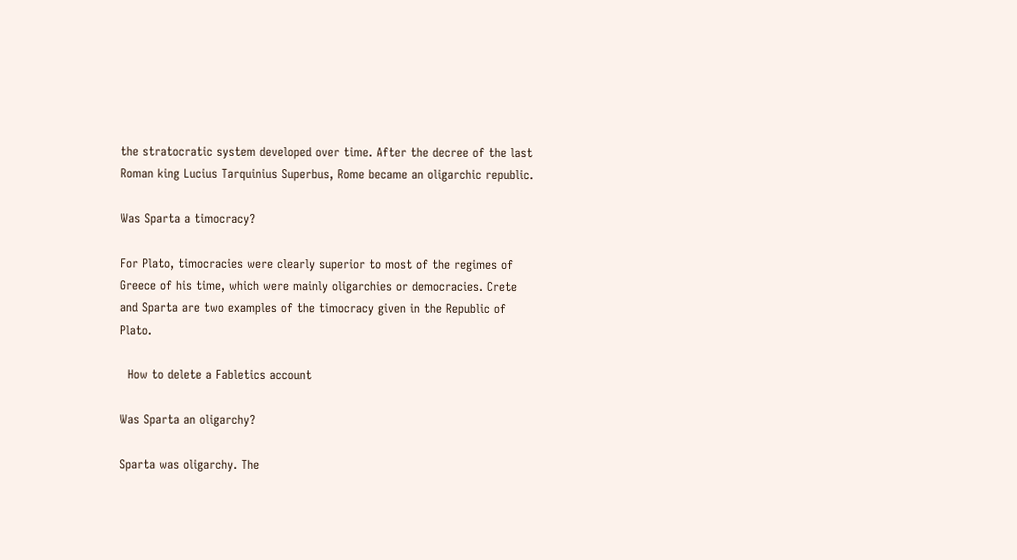the stratocratic system developed over time. After the decree of the last Roman king Lucius Tarquinius Superbus, Rome became an oligarchic republic.

Was Sparta a timocracy?

For Plato, timocracies were clearly superior to most of the regimes of Greece of his time, which were mainly oligarchies or democracies. Crete and Sparta are two examples of the timocracy given in the Republic of Plato.

  How to delete a Fabletics account

Was Sparta an oligarchy?

Sparta was oligarchy. The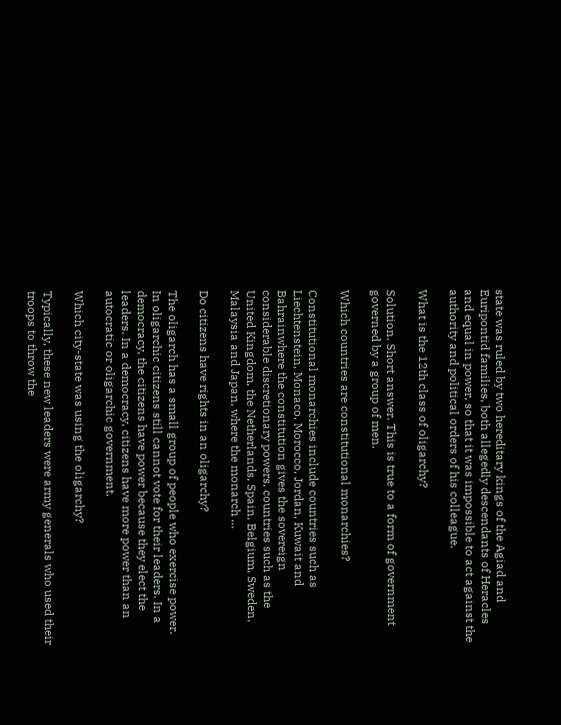state was ruled by two hereditary kings of the Agiad and Euripontid families, both allegedly descendants of Heracles and equal in power, so that it was impossible to act against the authority and political orders of his colleague.

What is the 12th class of oligarchy?

Solution. Short answer. This is true to a form of government governed by a group of men.

Which countries are constitutional monarchies?

Constitutional monarchies include countries such as Liechtenstein, Monaco, Morocco, Jordan, Kuwait and Bahrainwhere the constitution gives the sovereign considerable discretionary powers, countries such as the United Kingdom, the Netherlands, Spain, Belgium, Sweden, Malaysia and Japan, where the monarch …

Do citizens have rights in an oligarchy?

The oligarch has a small group of people who exercise power. In oligarchic citizens still cannot vote for their leaders. In a democracy, the citizens have power because they elect the leaders. In a democracy, citizens have more power than an autocratic or oligarchic government.

Which city-state was using the oligarchy?

Typically, these new leaders were army generals who used their troops to throw the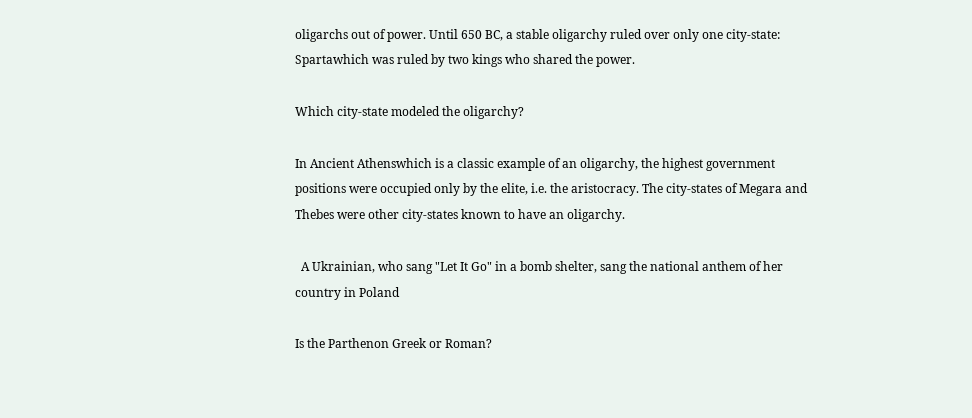oligarchs out of power. Until 650 BC, a stable oligarchy ruled over only one city-state: Spartawhich was ruled by two kings who shared the power.

Which city-state modeled the oligarchy?

In Ancient Athenswhich is a classic example of an oligarchy, the highest government positions were occupied only by the elite, i.e. the aristocracy. The city-states of Megara and Thebes were other city-states known to have an oligarchy.

  A Ukrainian, who sang "Let It Go" in a bomb shelter, sang the national anthem of her country in Poland

Is the Parthenon Greek or Roman?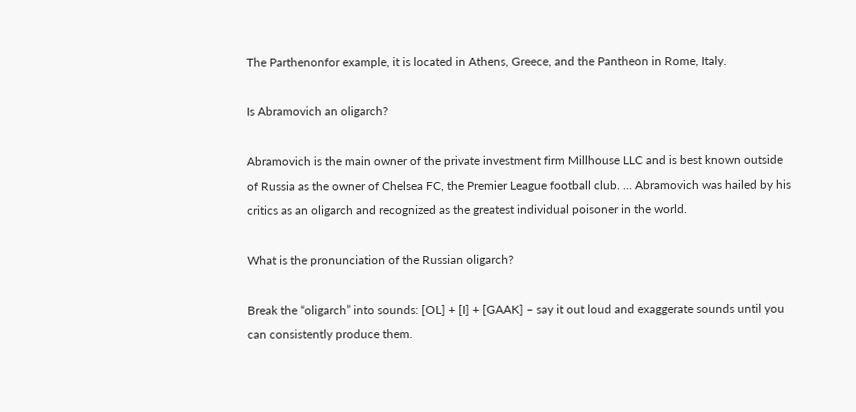The Parthenonfor example, it is located in Athens, Greece, and the Pantheon in Rome, Italy.

Is Abramovich an oligarch?

Abramovich is the main owner of the private investment firm Millhouse LLC and is best known outside of Russia as the owner of Chelsea FC, the Premier League football club. … Abramovich was hailed by his critics as an oligarch and recognized as the greatest individual poisoner in the world.

What is the pronunciation of the Russian oligarch?

Break the “oligarch” into sounds: [OL] + [I] + [GAAK] – say it out loud and exaggerate sounds until you can consistently produce them.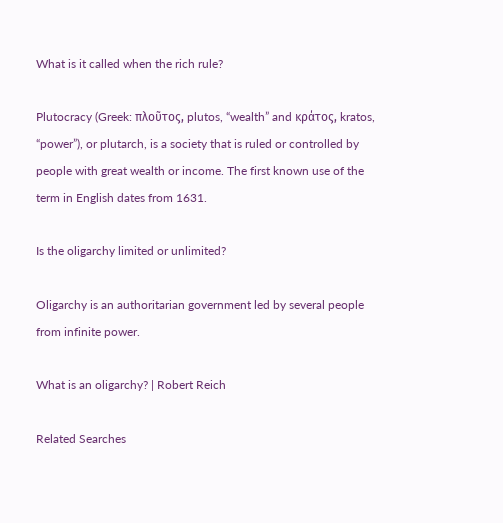What is it called when the rich rule?

Plutocracy (Greek: πλοῦτος, plutos, “wealth” and κράτος, kratos, “power”), or plutarch, is a society that is ruled or controlled by people with great wealth or income. The first known use of the term in English dates from 1631.

Is the oligarchy limited or unlimited?

Oligarchy is an authoritarian government led by several people from infinite power.

What is an oligarchy? | Robert Reich

Related Searches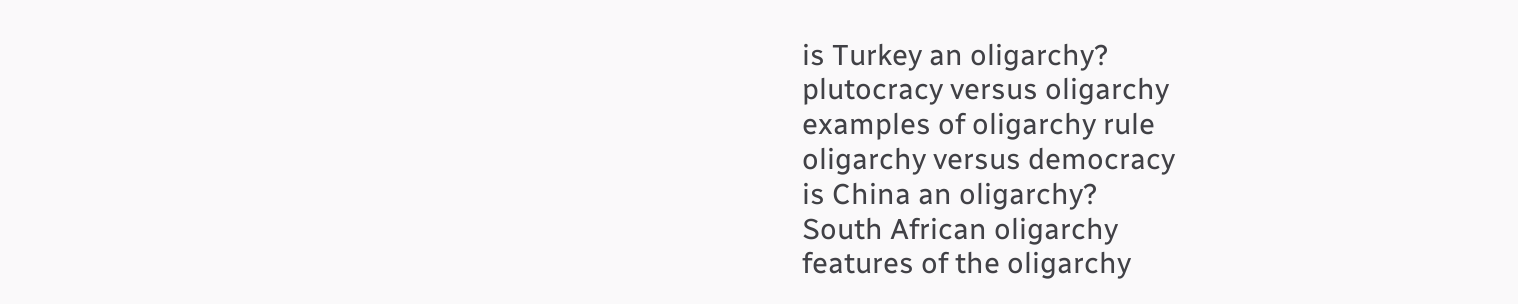is Turkey an oligarchy?
plutocracy versus oligarchy
examples of oligarchy rule
oligarchy versus democracy
is China an oligarchy?
South African oligarchy
features of the oligarchy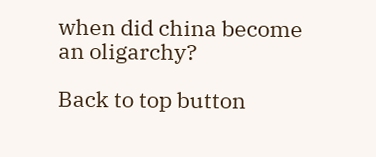when did china become an oligarchy?

Back to top button